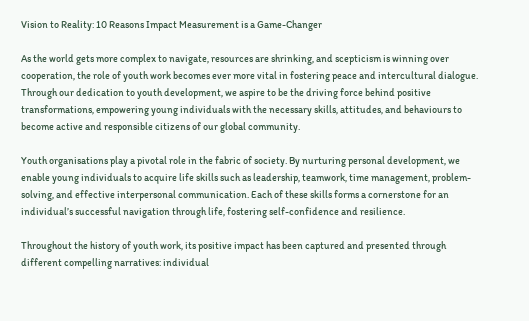Vision to Reality: 10 Reasons Impact Measurement is a Game-Changer

As the world gets more complex to navigate, resources are shrinking, and scepticism is winning over cooperation, the role of youth work becomes ever more vital in fostering peace and intercultural dialogue. Through our dedication to youth development, we aspire to be the driving force behind positive transformations, empowering young individuals with the necessary skills, attitudes, and behaviours to become active and responsible citizens of our global community.

Youth organisations play a pivotal role in the fabric of society. By nurturing personal development, we enable young individuals to acquire life skills such as leadership, teamwork, time management, problem-solving, and effective interpersonal communication. Each of these skills forms a cornerstone for an individual’s successful navigation through life, fostering self-confidence and resilience.

Throughout the history of youth work, its positive impact has been captured and presented through different compelling narratives: individual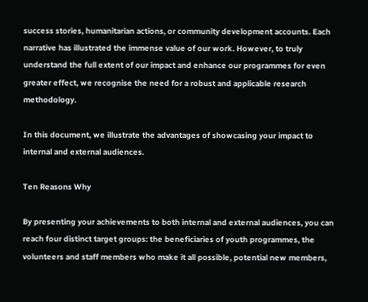success stories, humanitarian actions, or community development accounts. Each narrative has illustrated the immense value of our work. However, to truly understand the full extent of our impact and enhance our programmes for even greater effect, we recognise the need for a robust and applicable research methodology.

In this document, we illustrate the advantages of showcasing your impact to internal and external audiences.

Ten Reasons Why

By presenting your achievements to both internal and external audiences, you can reach four distinct target groups: the beneficiaries of youth programmes, the volunteers and staff members who make it all possible, potential new members,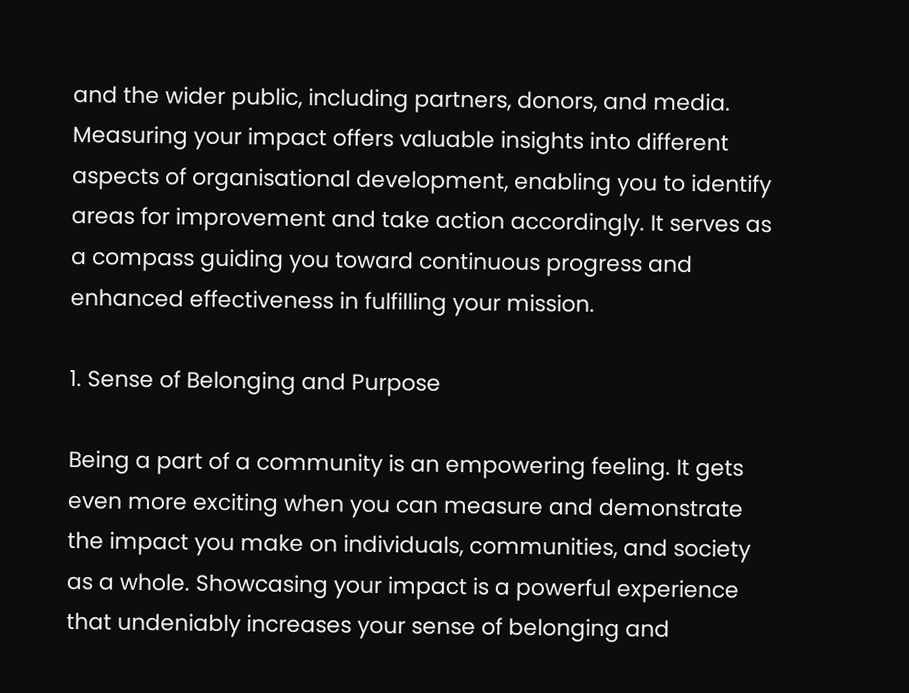and the wider public, including partners, donors, and media.
Measuring your impact offers valuable insights into different aspects of organisational development, enabling you to identify areas for improvement and take action accordingly. It serves as a compass guiding you toward continuous progress and enhanced effectiveness in fulfilling your mission.

1. Sense of Belonging and Purpose

Being a part of a community is an empowering feeling. It gets even more exciting when you can measure and demonstrate the impact you make on individuals, communities, and society as a whole. Showcasing your impact is a powerful experience that undeniably increases your sense of belonging and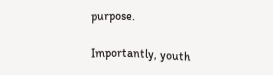purpose.

Importantly, youth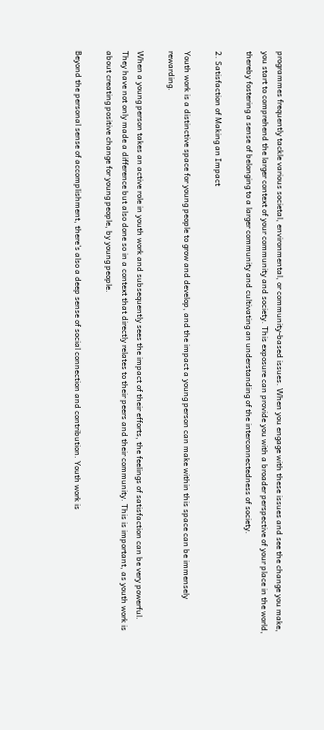programmes frequently tackle various societal, environmental, or community-based issues. When you engage with these issues and see the change you make, you start to comprehend the larger context of your community and society. This exposure can provide you with a broader perspective of your place in the world, thereby fostering a sense of belonging to a larger community and cultivating an understanding of the interconnectedness of society.

2. Satisfaction of Making an Impact

Youth work is a distinctive space for young people to grow and develop, and the impact a young person can make within this space can be immensely rewarding.

When a young person takes an active role in youth work and subsequently sees the impact of their efforts, the feelings of satisfaction can be very powerful. They have not only made a difference but also done so in a context that directly relates to their peers and their community. This is important, as youth work is about creating positive change for young people, by young people.

Beyond the personal sense of accomplishment, there’s also a deep sense of social connection and contribution. Youth work is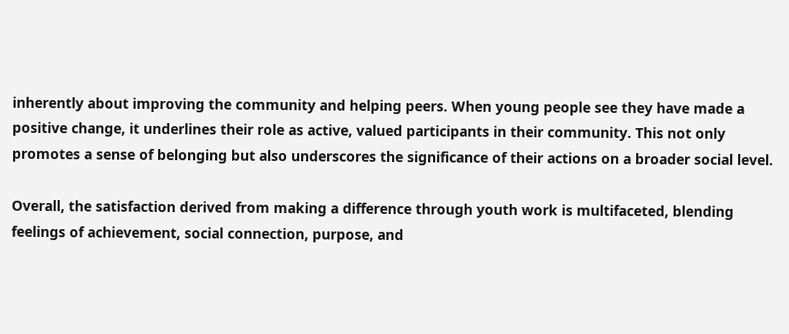inherently about improving the community and helping peers. When young people see they have made a positive change, it underlines their role as active, valued participants in their community. This not only promotes a sense of belonging but also underscores the significance of their actions on a broader social level.

Overall, the satisfaction derived from making a difference through youth work is multifaceted, blending feelings of achievement, social connection, purpose, and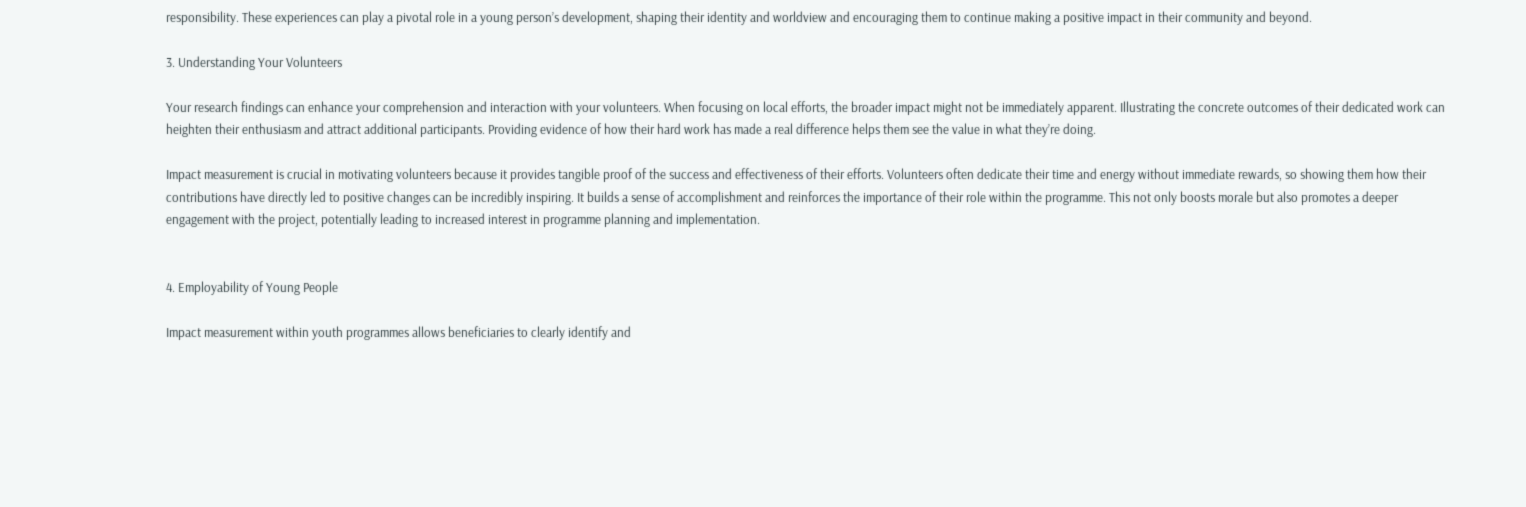responsibility. These experiences can play a pivotal role in a young person’s development, shaping their identity and worldview and encouraging them to continue making a positive impact in their community and beyond.

3. Understanding Your Volunteers

Your research findings can enhance your comprehension and interaction with your volunteers. When focusing on local efforts, the broader impact might not be immediately apparent. Illustrating the concrete outcomes of their dedicated work can heighten their enthusiasm and attract additional participants. Providing evidence of how their hard work has made a real difference helps them see the value in what they’re doing.

Impact measurement is crucial in motivating volunteers because it provides tangible proof of the success and effectiveness of their efforts. Volunteers often dedicate their time and energy without immediate rewards, so showing them how their contributions have directly led to positive changes can be incredibly inspiring. It builds a sense of accomplishment and reinforces the importance of their role within the programme. This not only boosts morale but also promotes a deeper engagement with the project, potentially leading to increased interest in programme planning and implementation.


4. Employability of Young People

Impact measurement within youth programmes allows beneficiaries to clearly identify and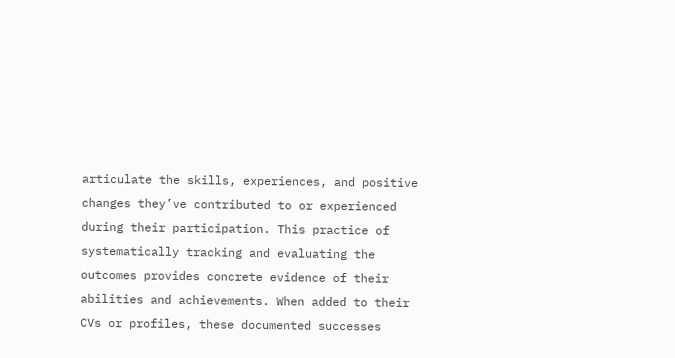articulate the skills, experiences, and positive changes they’ve contributed to or experienced during their participation. This practice of systematically tracking and evaluating the outcomes provides concrete evidence of their abilities and achievements. When added to their CVs or profiles, these documented successes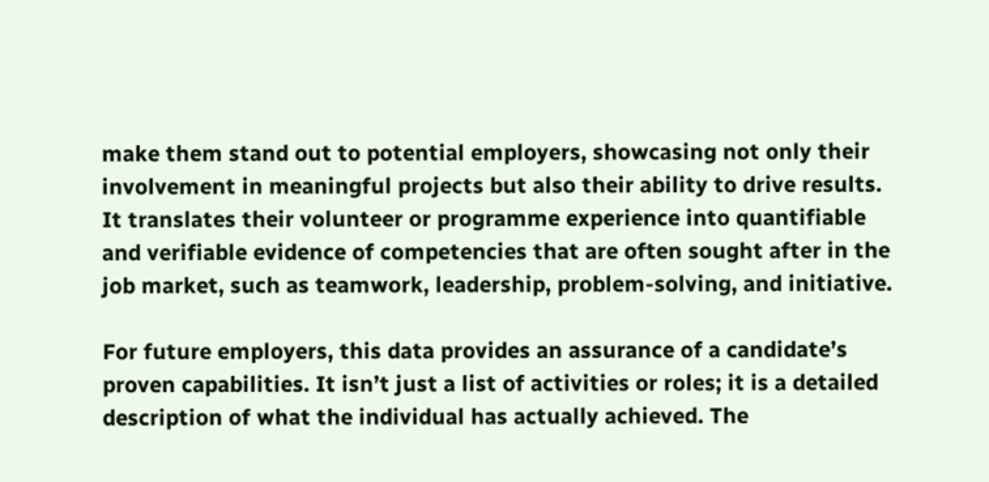make them stand out to potential employers, showcasing not only their involvement in meaningful projects but also their ability to drive results. It translates their volunteer or programme experience into quantifiable and verifiable evidence of competencies that are often sought after in the job market, such as teamwork, leadership, problem-solving, and initiative.

For future employers, this data provides an assurance of a candidate’s proven capabilities. It isn’t just a list of activities or roles; it is a detailed description of what the individual has actually achieved. The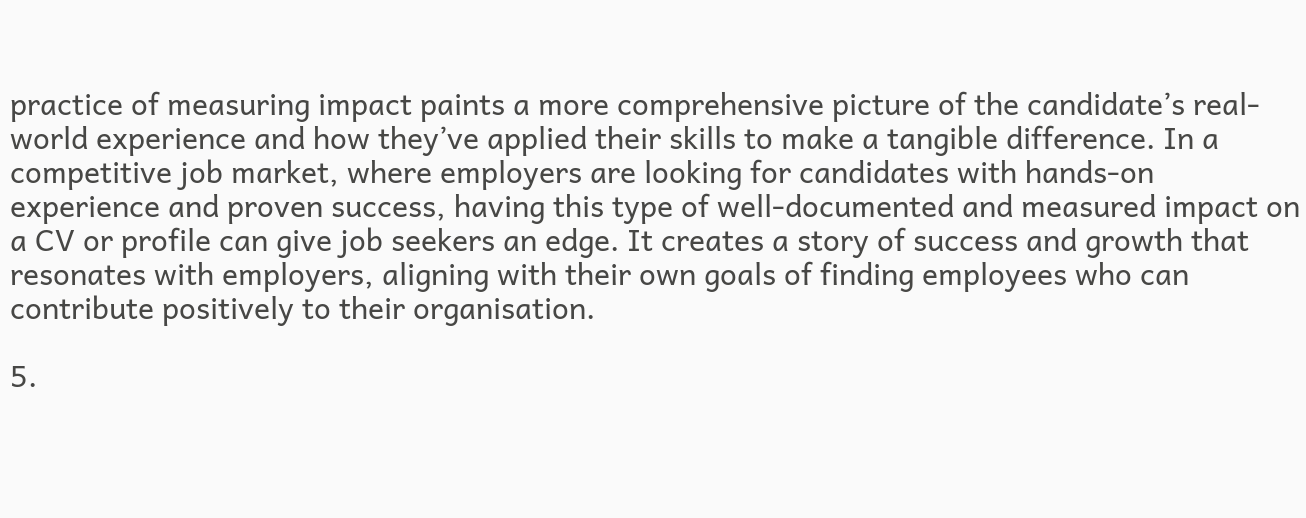practice of measuring impact paints a more comprehensive picture of the candidate’s real-world experience and how they’ve applied their skills to make a tangible difference. In a competitive job market, where employers are looking for candidates with hands-on experience and proven success, having this type of well-documented and measured impact on a CV or profile can give job seekers an edge. It creates a story of success and growth that resonates with employers, aligning with their own goals of finding employees who can contribute positively to their organisation.

5.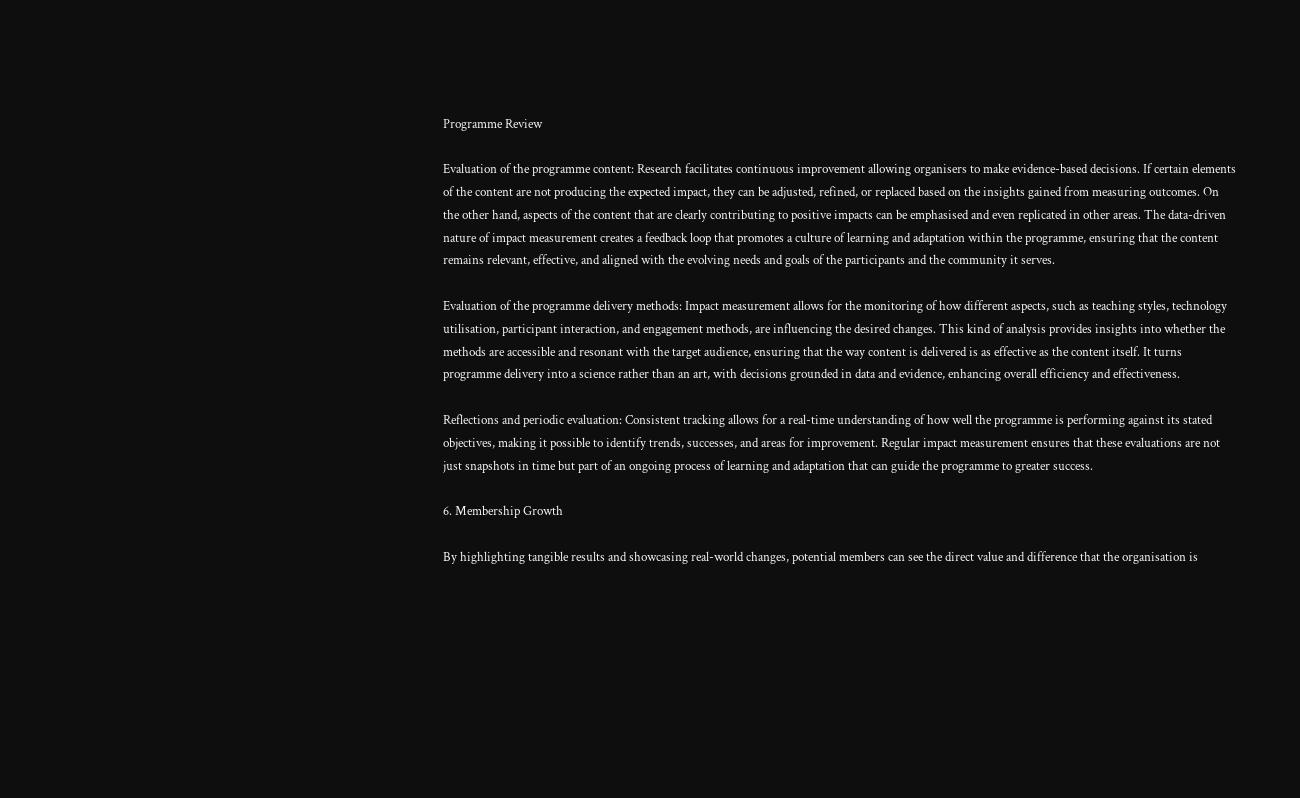Programme Review

Evaluation of the programme content: Research facilitates continuous improvement allowing organisers to make evidence-based decisions. If certain elements of the content are not producing the expected impact, they can be adjusted, refined, or replaced based on the insights gained from measuring outcomes. On the other hand, aspects of the content that are clearly contributing to positive impacts can be emphasised and even replicated in other areas. The data-driven nature of impact measurement creates a feedback loop that promotes a culture of learning and adaptation within the programme, ensuring that the content remains relevant, effective, and aligned with the evolving needs and goals of the participants and the community it serves.

Evaluation of the programme delivery methods: Impact measurement allows for the monitoring of how different aspects, such as teaching styles, technology utilisation, participant interaction, and engagement methods, are influencing the desired changes. This kind of analysis provides insights into whether the methods are accessible and resonant with the target audience, ensuring that the way content is delivered is as effective as the content itself. It turns programme delivery into a science rather than an art, with decisions grounded in data and evidence, enhancing overall efficiency and effectiveness.

Reflections and periodic evaluation: Consistent tracking allows for a real-time understanding of how well the programme is performing against its stated objectives, making it possible to identify trends, successes, and areas for improvement. Regular impact measurement ensures that these evaluations are not just snapshots in time but part of an ongoing process of learning and adaptation that can guide the programme to greater success.

6. Membership Growth

By highlighting tangible results and showcasing real-world changes, potential members can see the direct value and difference that the organisation is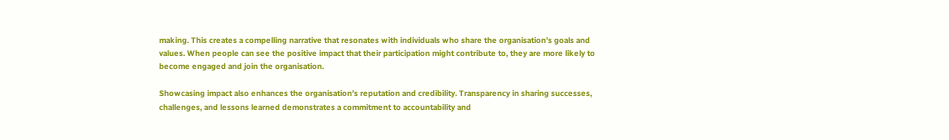making. This creates a compelling narrative that resonates with individuals who share the organisation’s goals and values. When people can see the positive impact that their participation might contribute to, they are more likely to become engaged and join the organisation.

Showcasing impact also enhances the organisation’s reputation and credibility. Transparency in sharing successes, challenges, and lessons learned demonstrates a commitment to accountability and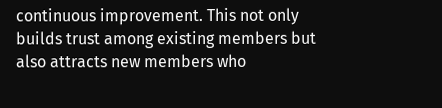continuous improvement. This not only builds trust among existing members but also attracts new members who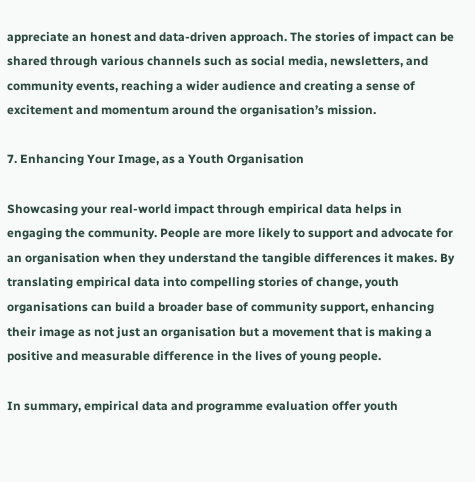appreciate an honest and data-driven approach. The stories of impact can be shared through various channels such as social media, newsletters, and community events, reaching a wider audience and creating a sense of excitement and momentum around the organisation’s mission.

7. Enhancing Your Image, as a Youth Organisation

Showcasing your real-world impact through empirical data helps in engaging the community. People are more likely to support and advocate for an organisation when they understand the tangible differences it makes. By translating empirical data into compelling stories of change, youth organisations can build a broader base of community support, enhancing their image as not just an organisation but a movement that is making a positive and measurable difference in the lives of young people.

In summary, empirical data and programme evaluation offer youth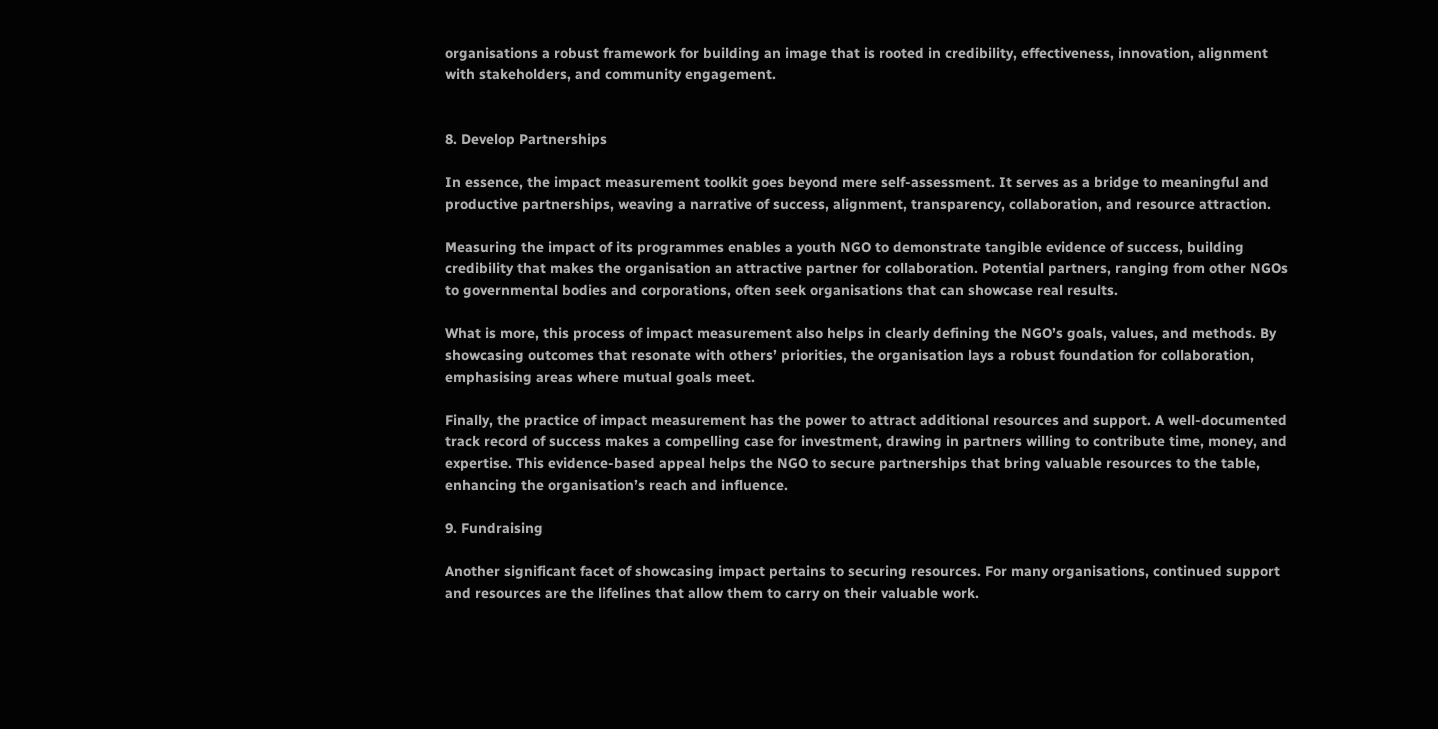organisations a robust framework for building an image that is rooted in credibility, effectiveness, innovation, alignment with stakeholders, and community engagement.


8. Develop Partnerships

In essence, the impact measurement toolkit goes beyond mere self-assessment. It serves as a bridge to meaningful and productive partnerships, weaving a narrative of success, alignment, transparency, collaboration, and resource attraction.

Measuring the impact of its programmes enables a youth NGO to demonstrate tangible evidence of success, building credibility that makes the organisation an attractive partner for collaboration. Potential partners, ranging from other NGOs to governmental bodies and corporations, often seek organisations that can showcase real results.

What is more, this process of impact measurement also helps in clearly defining the NGO’s goals, values, and methods. By showcasing outcomes that resonate with others’ priorities, the organisation lays a robust foundation for collaboration, emphasising areas where mutual goals meet.

Finally, the practice of impact measurement has the power to attract additional resources and support. A well-documented track record of success makes a compelling case for investment, drawing in partners willing to contribute time, money, and expertise. This evidence-based appeal helps the NGO to secure partnerships that bring valuable resources to the table, enhancing the organisation’s reach and influence.

9. Fundraising

Another significant facet of showcasing impact pertains to securing resources. For many organisations, continued support and resources are the lifelines that allow them to carry on their valuable work.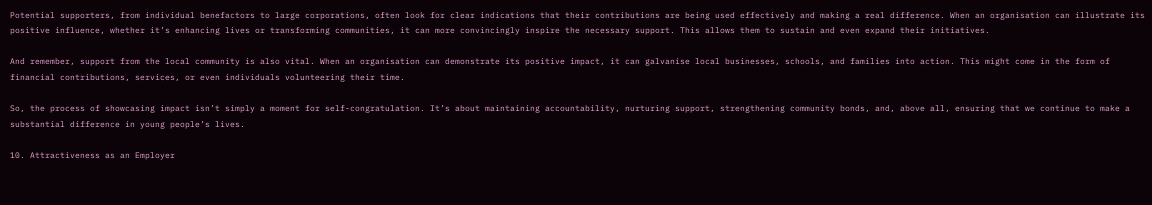Potential supporters, from individual benefactors to large corporations, often look for clear indications that their contributions are being used effectively and making a real difference. When an organisation can illustrate its positive influence, whether it’s enhancing lives or transforming communities, it can more convincingly inspire the necessary support. This allows them to sustain and even expand their initiatives.

And remember, support from the local community is also vital. When an organisation can demonstrate its positive impact, it can galvanise local businesses, schools, and families into action. This might come in the form of financial contributions, services, or even individuals volunteering their time.

So, the process of showcasing impact isn’t simply a moment for self-congratulation. It’s about maintaining accountability, nurturing support, strengthening community bonds, and, above all, ensuring that we continue to make a substantial difference in young people’s lives.

10. Attractiveness as an Employer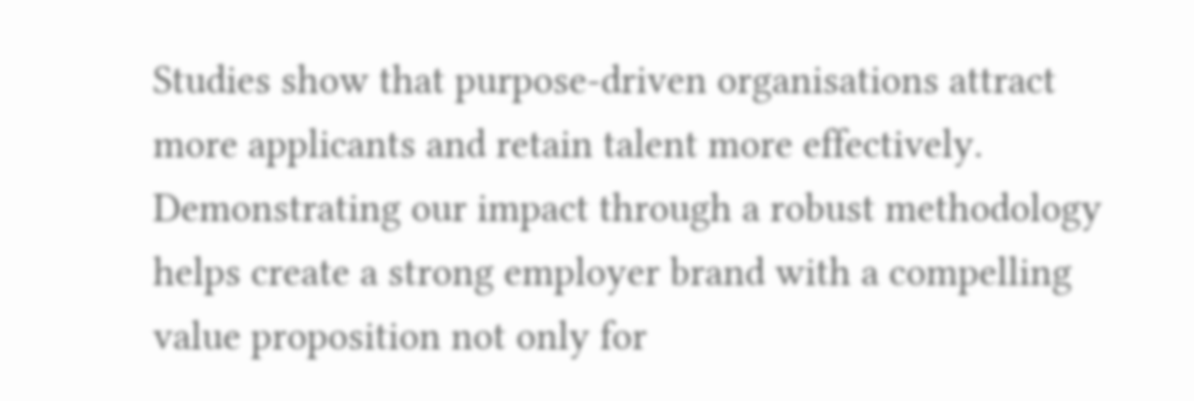Studies show that purpose-driven organisations attract more applicants and retain talent more effectively. Demonstrating our impact through a robust methodology helps create a strong employer brand with a compelling value proposition not only for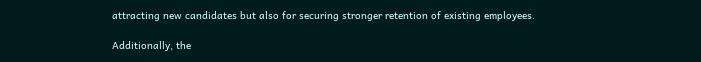attracting new candidates but also for securing stronger retention of existing employees.

Additionally, the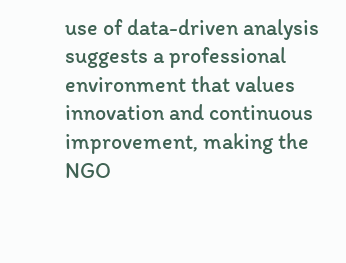use of data-driven analysis suggests a professional environment that values innovation and continuous improvement, making the NGO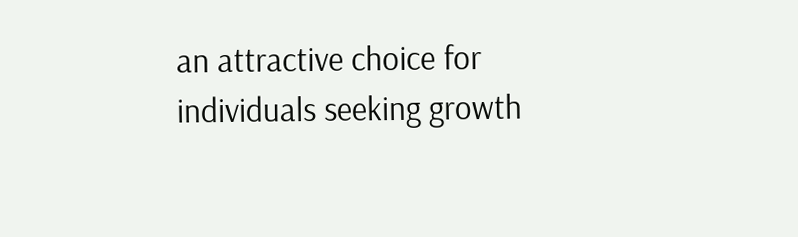an attractive choice for individuals seeking growth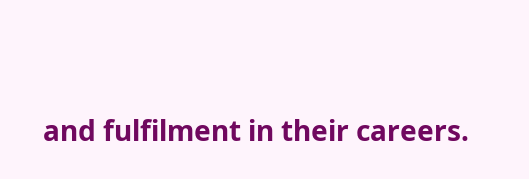and fulfilment in their careers.